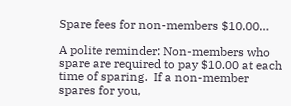Spare fees for non-members $10.00…

A polite reminder: Non-members who spare are required to pay $10.00 at each time of sparing.  If a non-member spares for you,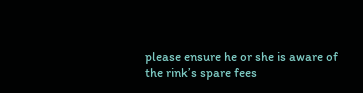please ensure he or she is aware of the rink’s spare fees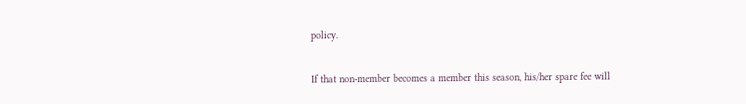policy.

If that non-member becomes a member this season, his/her spare fee will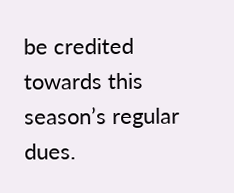be credited towards this season’s regular dues.